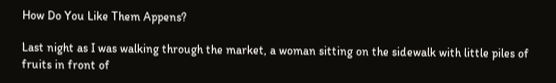How Do You Like Them Appens?

Last night as I was walking through the market, a woman sitting on the sidewalk with little piles of fruits in front of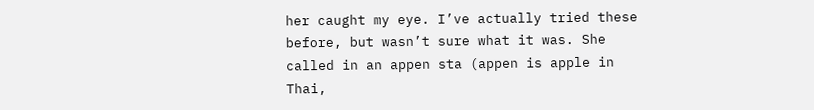her caught my eye. I’ve actually tried these before, but wasn’t sure what it was. She called in an appen sta (appen is apple in Thai,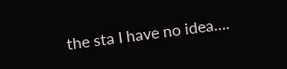the sta I have no idea….